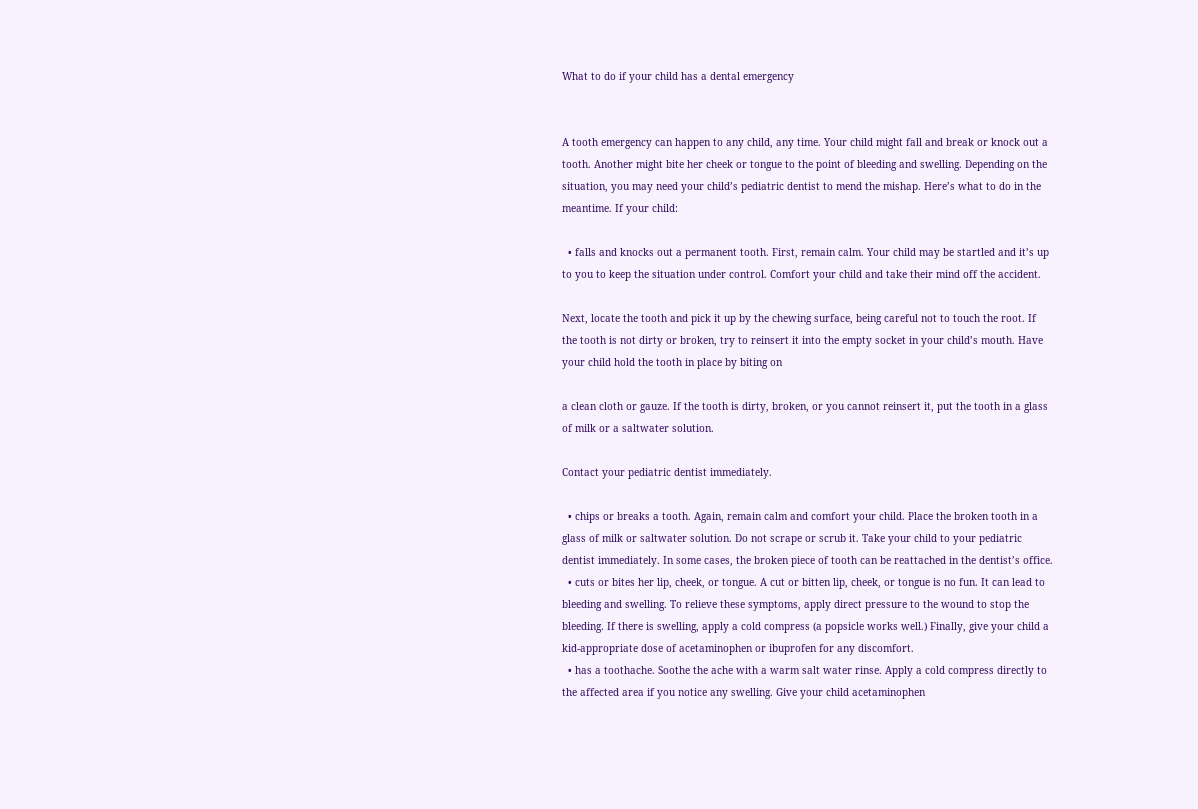What to do if your child has a dental emergency


A tooth emergency can happen to any child, any time. Your child might fall and break or knock out a tooth. Another might bite her cheek or tongue to the point of bleeding and swelling. Depending on the situation, you may need your child’s pediatric dentist to mend the mishap. Here’s what to do in the meantime. If your child:

  • falls and knocks out a permanent tooth. First, remain calm. Your child may be startled and it’s up to you to keep the situation under control. Comfort your child and take their mind off the accident.

Next, locate the tooth and pick it up by the chewing surface, being careful not to touch the root. If the tooth is not dirty or broken, try to reinsert it into the empty socket in your child’s mouth. Have your child hold the tooth in place by biting on

a clean cloth or gauze. If the tooth is dirty, broken, or you cannot reinsert it, put the tooth in a glass of milk or a saltwater solution.

Contact your pediatric dentist immediately.

  • chips or breaks a tooth. Again, remain calm and comfort your child. Place the broken tooth in a glass of milk or saltwater solution. Do not scrape or scrub it. Take your child to your pediatric dentist immediately. In some cases, the broken piece of tooth can be reattached in the dentist’s office.
  • cuts or bites her lip, cheek, or tongue. A cut or bitten lip, cheek, or tongue is no fun. It can lead to bleeding and swelling. To relieve these symptoms, apply direct pressure to the wound to stop the bleeding. If there is swelling, apply a cold compress (a popsicle works well.) Finally, give your child a kid-appropriate dose of acetaminophen or ibuprofen for any discomfort.
  • has a toothache. Soothe the ache with a warm salt water rinse. Apply a cold compress directly to the affected area if you notice any swelling. Give your child acetaminophen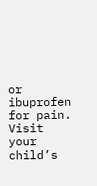or ibuprofen for pain. Visit your child’s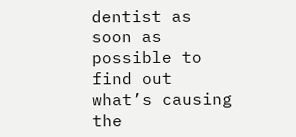dentist as soon as possible to find out what’s causing the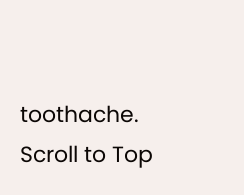toothache.
Scroll to Top